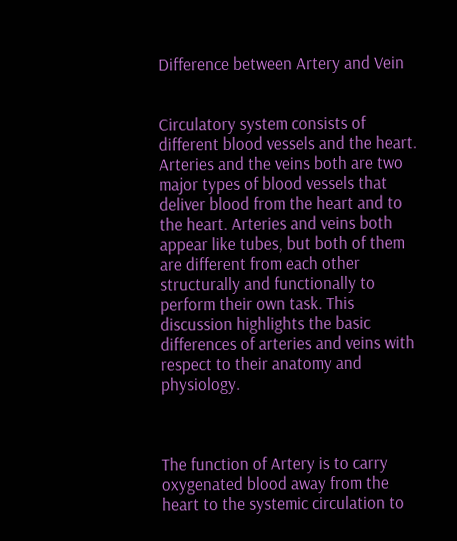Difference between Artery and Vein


Circulatory system consists of different blood vessels and the heart. Arteries and the veins both are two major types of blood vessels that deliver blood from the heart and to the heart. Arteries and veins both appear like tubes, but both of them are different from each other structurally and functionally to perform their own task. This discussion highlights the basic differences of arteries and veins with respect to their anatomy and physiology.



The function of Artery is to carry oxygenated blood away from the heart to the systemic circulation to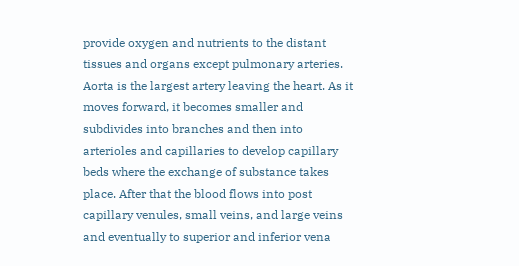provide oxygen and nutrients to the distant tissues and organs except pulmonary arteries. Aorta is the largest artery leaving the heart. As it moves forward, it becomes smaller and subdivides into branches and then into arterioles and capillaries to develop capillary beds where the exchange of substance takes place. After that the blood flows into post capillary venules, small veins, and large veins and eventually to superior and inferior vena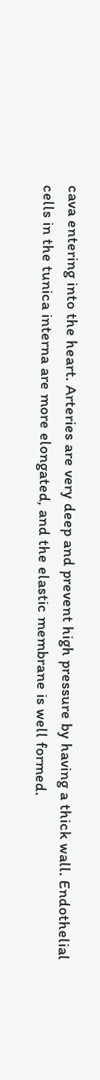cava entering into the heart. Arteries are very deep and prevent high pressure by having a thick wall. Endothelial cells in the tunica interna are more elongated, and the elastic membrane is well formed.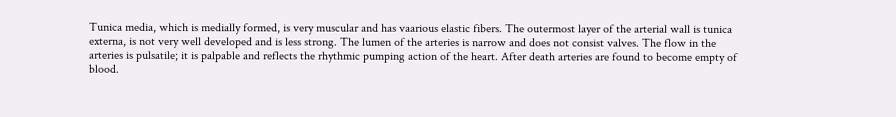Tunica media, which is medially formed, is very muscular and has vaarious elastic fibers. The outermost layer of the arterial wall is tunica externa, is not very well developed and is less strong. The lumen of the arteries is narrow and does not consist valves. The flow in the arteries is pulsatile; it is palpable and reflects the rhythmic pumping action of the heart. After death arteries are found to become empty of blood.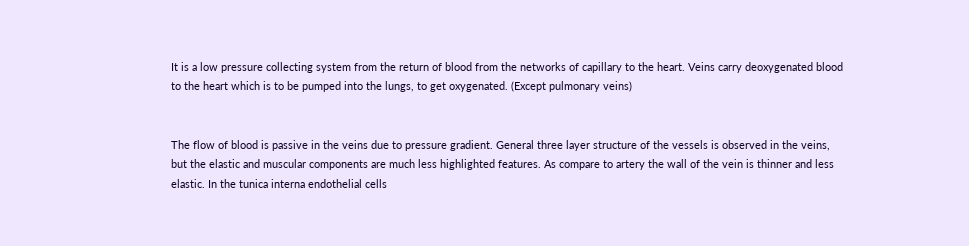It is a low pressure collecting system from the return of blood from the networks of capillary to the heart. Veins carry deoxygenated blood to the heart which is to be pumped into the lungs, to get oxygenated. (Except pulmonary veins)


The flow of blood is passive in the veins due to pressure gradient. General three layer structure of the vessels is observed in the veins, but the elastic and muscular components are much less highlighted features. As compare to artery the wall of the vein is thinner and less elastic. In the tunica interna endothelial cells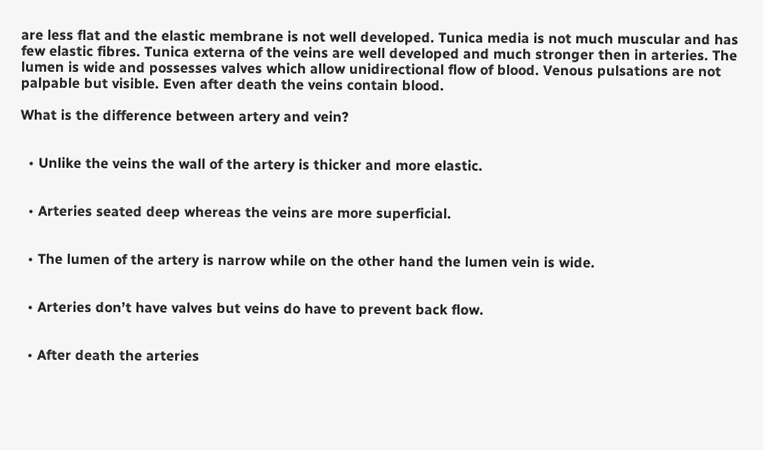are less flat and the elastic membrane is not well developed. Tunica media is not much muscular and has few elastic fibres. Tunica externa of the veins are well developed and much stronger then in arteries. The lumen is wide and possesses valves which allow unidirectional flow of blood. Venous pulsations are not palpable but visible. Even after death the veins contain blood.

What is the difference between artery and vein?


  • Unlike the veins the wall of the artery is thicker and more elastic.


  • Arteries seated deep whereas the veins are more superficial.


  • The lumen of the artery is narrow while on the other hand the lumen vein is wide.


  • Arteries don’t have valves but veins do have to prevent back flow.


  • After death the arteries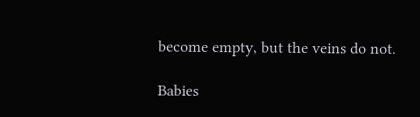become empty, but the veins do not.

Babies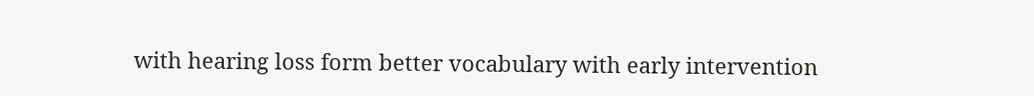with hearing loss form better vocabulary with early intervention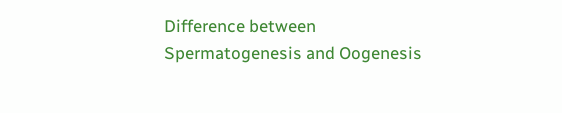Difference between Spermatogenesis and Oogenesis